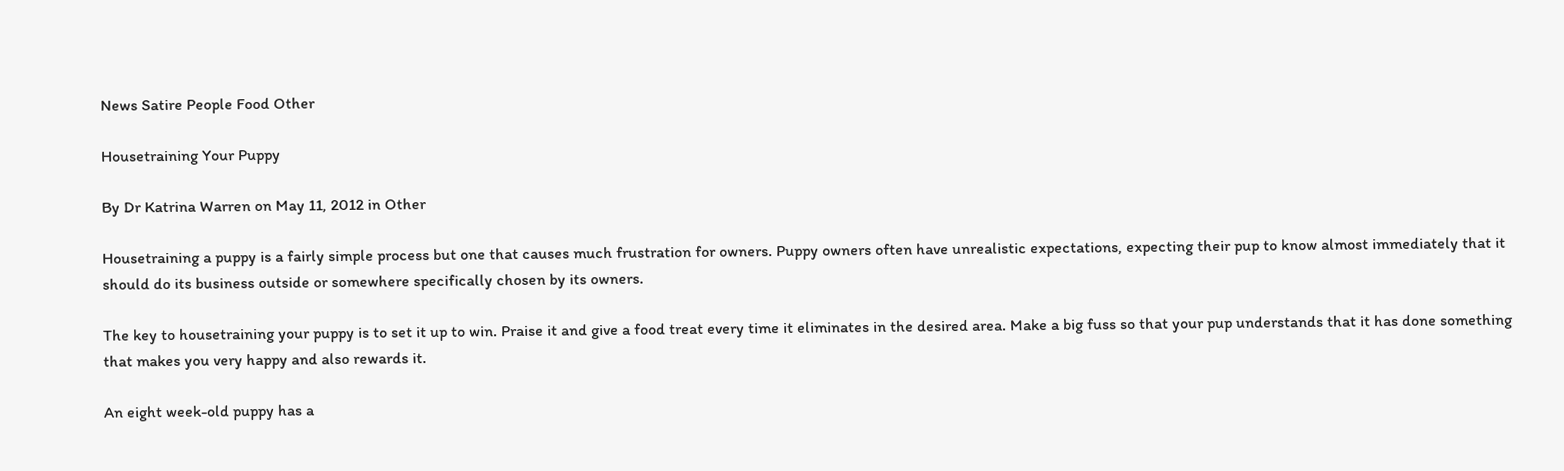News Satire People Food Other

Housetraining Your Puppy

By Dr Katrina Warren on May 11, 2012 in Other

Housetraining a puppy is a fairly simple process but one that causes much frustration for owners. Puppy owners often have unrealistic expectations, expecting their pup to know almost immediately that it should do its business outside or somewhere specifically chosen by its owners.

The key to housetraining your puppy is to set it up to win. Praise it and give a food treat every time it eliminates in the desired area. Make a big fuss so that your pup understands that it has done something that makes you very happy and also rewards it.

An eight week-old puppy has a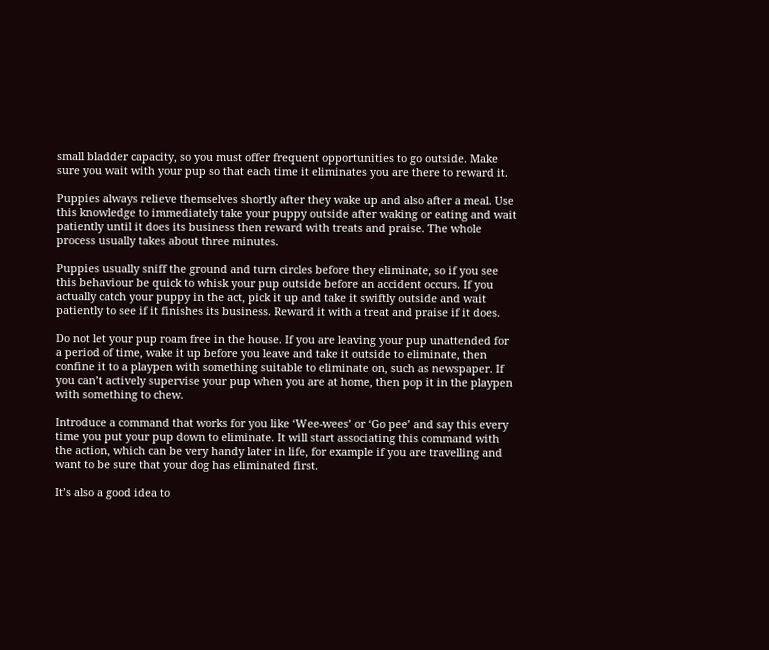small bladder capacity, so you must offer frequent opportunities to go outside. Make sure you wait with your pup so that each time it eliminates you are there to reward it.

Puppies always relieve themselves shortly after they wake up and also after a meal. Use this knowledge to immediately take your puppy outside after waking or eating and wait patiently until it does its business then reward with treats and praise. The whole process usually takes about three minutes.

Puppies usually sniff the ground and turn circles before they eliminate, so if you see this behaviour be quick to whisk your pup outside before an accident occurs. If you actually catch your puppy in the act, pick it up and take it swiftly outside and wait patiently to see if it finishes its business. Reward it with a treat and praise if it does.

Do not let your pup roam free in the house. If you are leaving your pup unattended for a period of time, wake it up before you leave and take it outside to eliminate, then confine it to a playpen with something suitable to eliminate on, such as newspaper. If you can’t actively supervise your pup when you are at home, then pop it in the playpen with something to chew.

Introduce a command that works for you like ‘Wee-wees’ or ‘Go pee’ and say this every time you put your pup down to eliminate. It will start associating this command with the action, which can be very handy later in life, for example if you are travelling and want to be sure that your dog has eliminated first.

It’s also a good idea to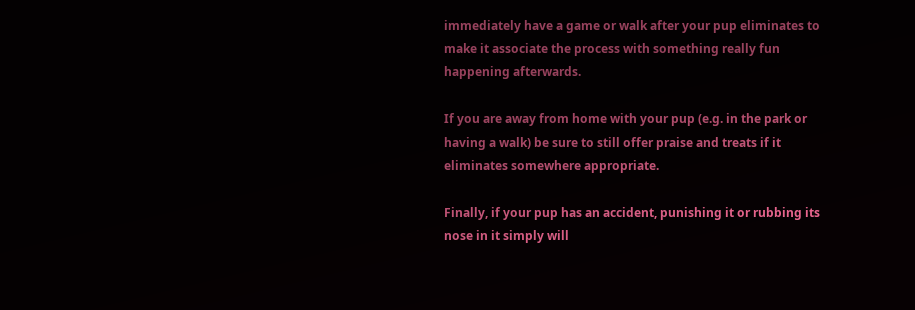immediately have a game or walk after your pup eliminates to make it associate the process with something really fun happening afterwards.

If you are away from home with your pup (e.g. in the park or having a walk) be sure to still offer praise and treats if it eliminates somewhere appropriate.

Finally, if your pup has an accident, punishing it or rubbing its nose in it simply will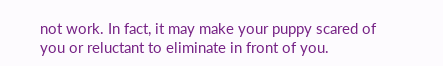not work. In fact, it may make your puppy scared of you or reluctant to eliminate in front of you.